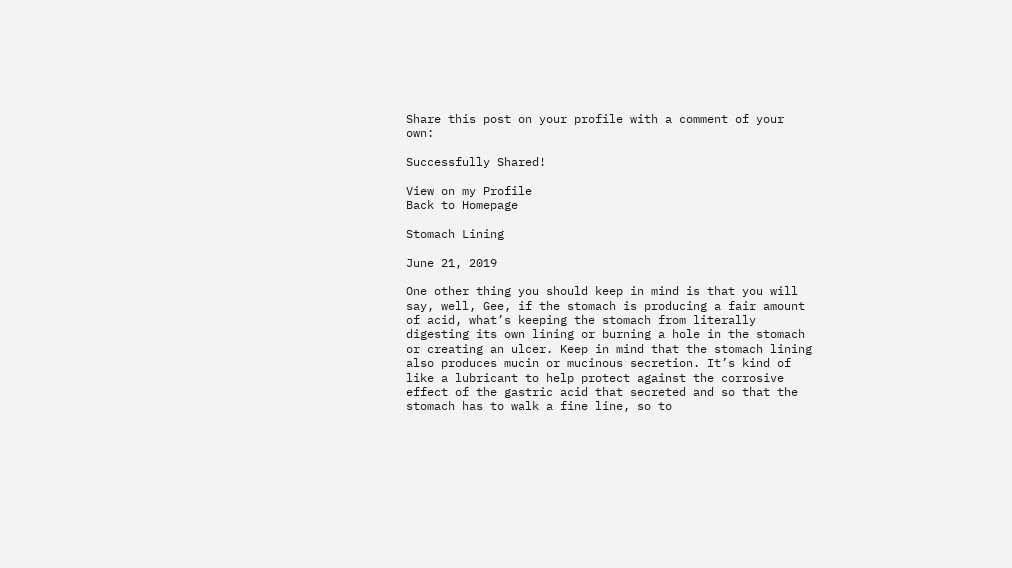Share this post on your profile with a comment of your own:

Successfully Shared!

View on my Profile
Back to Homepage

Stomach Lining

June 21, 2019

One other thing you should keep in mind is that you will say, well, Gee, if the stomach is producing a fair amount of acid, what’s keeping the stomach from literally digesting its own lining or burning a hole in the stomach or creating an ulcer. Keep in mind that the stomach lining also produces mucin or mucinous secretion. It’s kind of like a lubricant to help protect against the corrosive effect of the gastric acid that secreted and so that the stomach has to walk a fine line, so to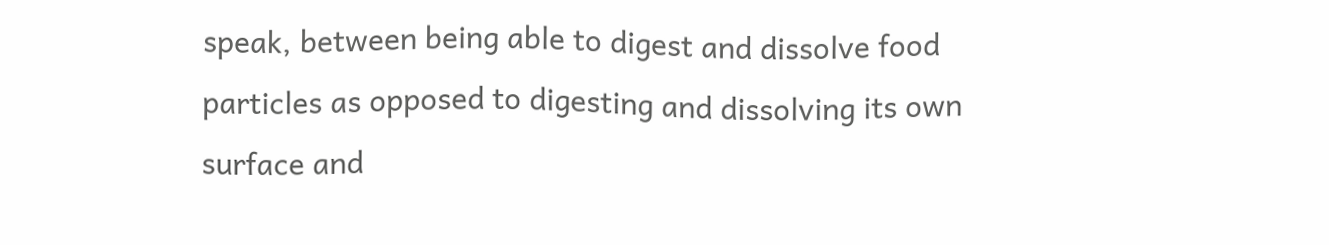speak, between being able to digest and dissolve food particles as opposed to digesting and dissolving its own surface and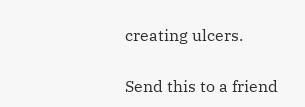creating ulcers.

Send this to a friend